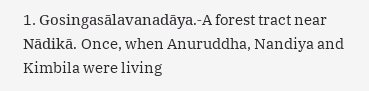1. Gosingasālavanadāya.-A forest tract near Nādikā. Once, when Anuruddha, Nandiya and Kimbila were living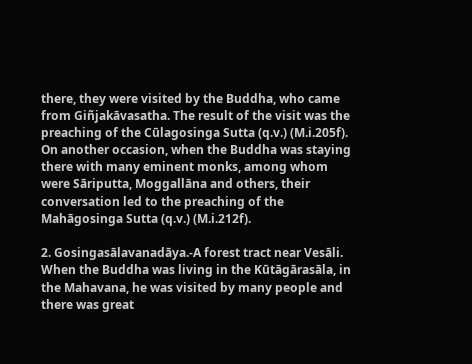there, they were visited by the Buddha, who came from Giñjakāvasatha. The result of the visit was the preaching of the Cūlagosinga Sutta (q.v.) (M.i.205f). On another occasion, when the Buddha was staying there with many eminent monks, among whom were Sāriputta, Moggallāna and others, their conversation led to the preaching of the Mahāgosinga Sutta (q.v.) (M.i.212f).

2. Gosingasālavanadāya.-A forest tract near Vesāli. When the Buddha was living in the Kūtāgārasāla, in the Mahavana, he was visited by many people and there was great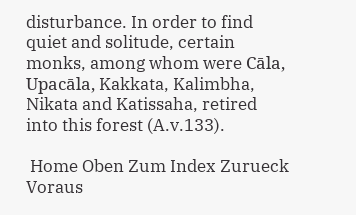disturbance. In order to find quiet and solitude, certain monks, among whom were Cāla, Upacāla, Kakkata, Kalimbha, Nikata and Katissaha, retired into this forest (A.v.133).

 Home Oben Zum Index Zurueck Voraus